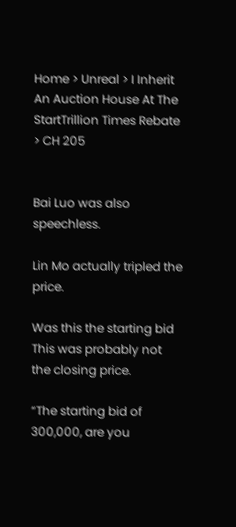Home > Unreal > I Inherit An Auction House At The StartTrillion Times Rebate > CH 205


Bai Luo was also speechless.

Lin Mo actually tripled the price.

Was this the starting bid This was probably not the closing price.

“The starting bid of 300,000, are you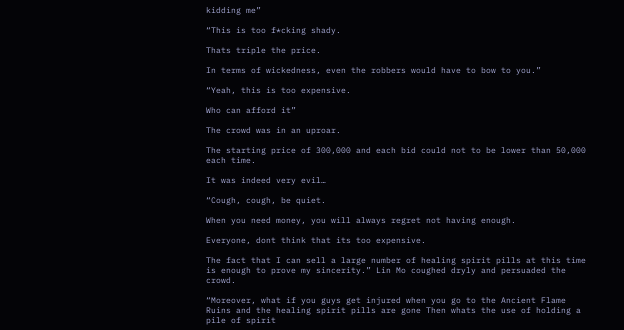kidding me”

“This is too f*cking shady.

Thats triple the price.

In terms of wickedness, even the robbers would have to bow to you.”

“Yeah, this is too expensive.

Who can afford it”

The crowd was in an uproar.

The starting price of 300,000 and each bid could not to be lower than 50,000 each time.

It was indeed very evil…

“Cough, cough, be quiet.

When you need money, you will always regret not having enough.

Everyone, dont think that its too expensive.

The fact that I can sell a large number of healing spirit pills at this time is enough to prove my sincerity.” Lin Mo coughed dryly and persuaded the crowd.

“Moreover, what if you guys get injured when you go to the Ancient Flame Ruins and the healing spirit pills are gone Then whats the use of holding a pile of spirit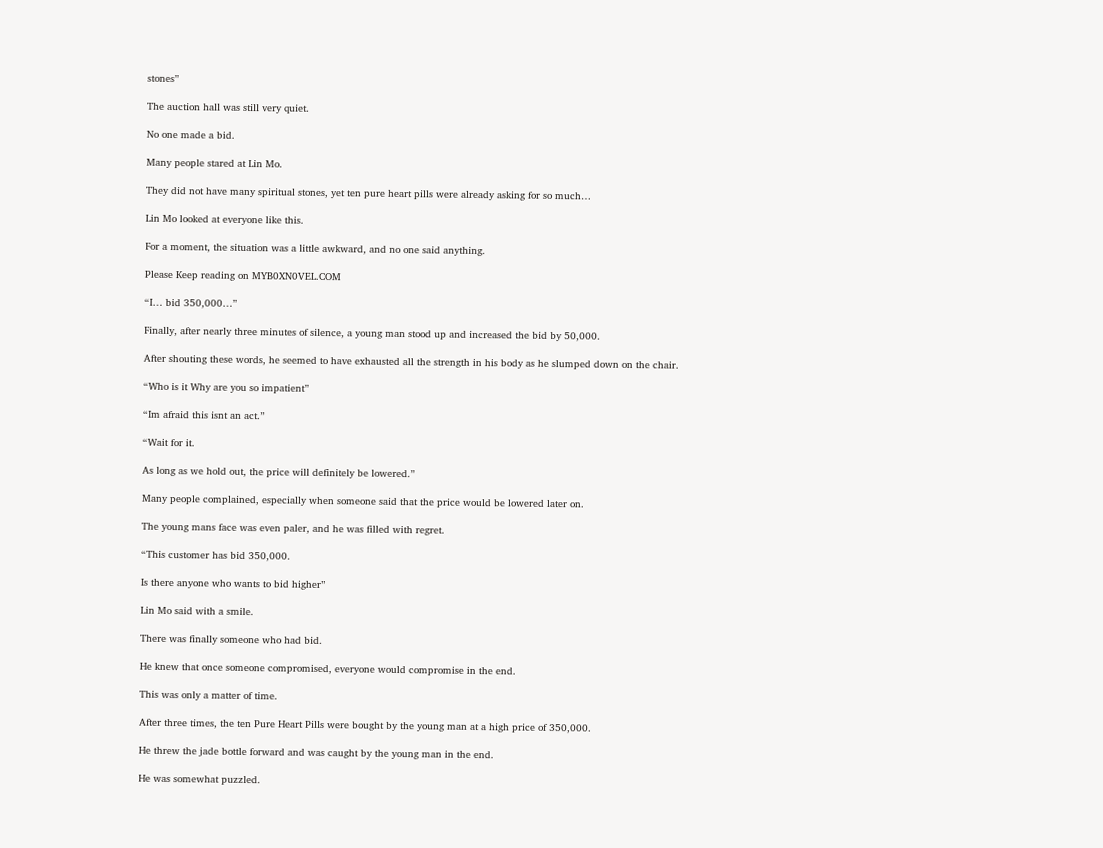stones”

The auction hall was still very quiet.

No one made a bid.

Many people stared at Lin Mo.

They did not have many spiritual stones, yet ten pure heart pills were already asking for so much…

Lin Mo looked at everyone like this.

For a moment, the situation was a little awkward, and no one said anything.

Please Keep reading on MYB0XN0VEL.COM

“I… bid 350,000…”

Finally, after nearly three minutes of silence, a young man stood up and increased the bid by 50,000.

After shouting these words, he seemed to have exhausted all the strength in his body as he slumped down on the chair.

“Who is it Why are you so impatient”

“Im afraid this isnt an act.”

“Wait for it.

As long as we hold out, the price will definitely be lowered.”

Many people complained, especially when someone said that the price would be lowered later on.

The young mans face was even paler, and he was filled with regret.

“This customer has bid 350,000.

Is there anyone who wants to bid higher”

Lin Mo said with a smile.

There was finally someone who had bid.

He knew that once someone compromised, everyone would compromise in the end.

This was only a matter of time.

After three times, the ten Pure Heart Pills were bought by the young man at a high price of 350,000.

He threw the jade bottle forward and was caught by the young man in the end.

He was somewhat puzzled.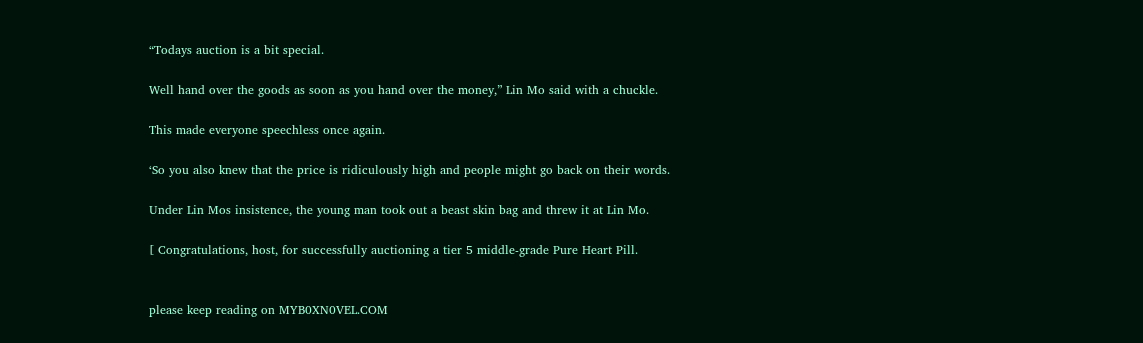“Todays auction is a bit special.

Well hand over the goods as soon as you hand over the money,” Lin Mo said with a chuckle.

This made everyone speechless once again.

‘So you also knew that the price is ridiculously high and people might go back on their words.

Under Lin Mos insistence, the young man took out a beast skin bag and threw it at Lin Mo.

[ Congratulations, host, for successfully auctioning a tier 5 middle-grade Pure Heart Pill.


please keep reading on MYB0XN0VEL.COM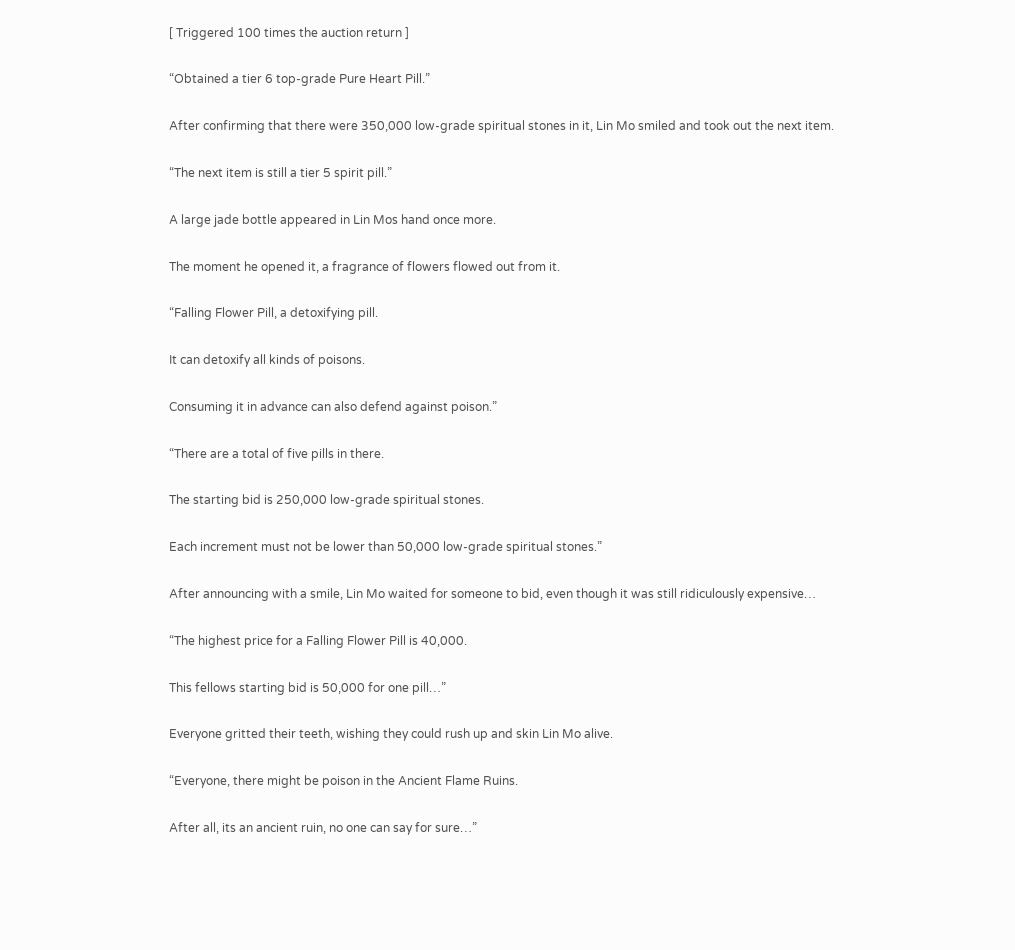[ Triggered 100 times the auction return ]

“Obtained a tier 6 top-grade Pure Heart Pill.”

After confirming that there were 350,000 low-grade spiritual stones in it, Lin Mo smiled and took out the next item.

“The next item is still a tier 5 spirit pill.”

A large jade bottle appeared in Lin Mos hand once more.

The moment he opened it, a fragrance of flowers flowed out from it.

“Falling Flower Pill, a detoxifying pill.

It can detoxify all kinds of poisons.

Consuming it in advance can also defend against poison.”

“There are a total of five pills in there.

The starting bid is 250,000 low-grade spiritual stones.

Each increment must not be lower than 50,000 low-grade spiritual stones.”

After announcing with a smile, Lin Mo waited for someone to bid, even though it was still ridiculously expensive…

“The highest price for a Falling Flower Pill is 40,000.

This fellows starting bid is 50,000 for one pill…”

Everyone gritted their teeth, wishing they could rush up and skin Lin Mo alive.

“Everyone, there might be poison in the Ancient Flame Ruins.

After all, its an ancient ruin, no one can say for sure…”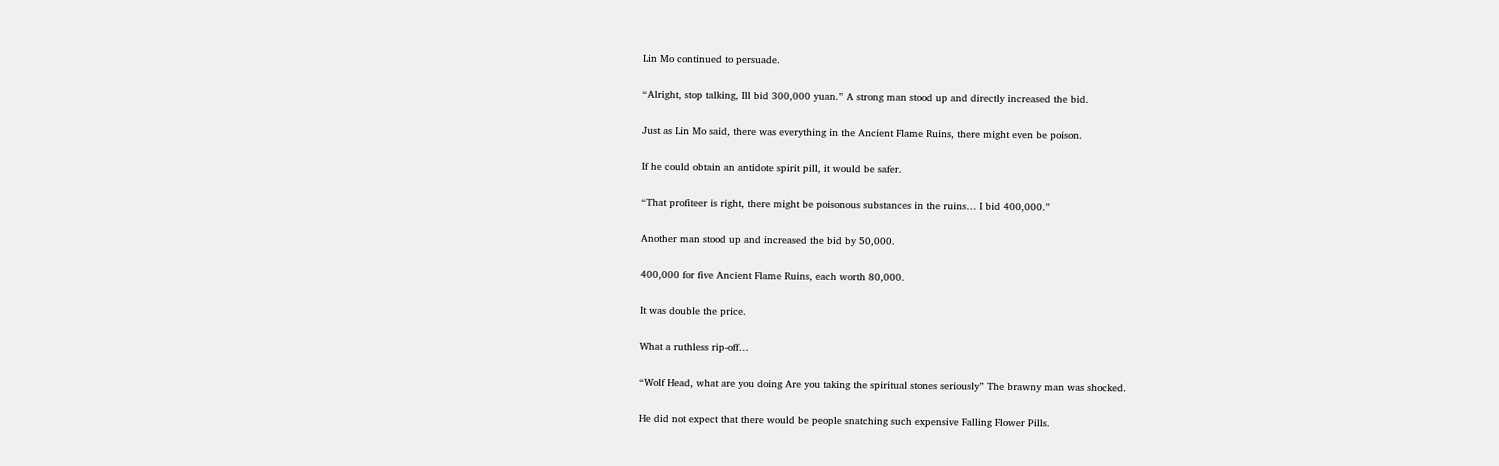Lin Mo continued to persuade.

“Alright, stop talking, Ill bid 300,000 yuan.” A strong man stood up and directly increased the bid.

Just as Lin Mo said, there was everything in the Ancient Flame Ruins, there might even be poison.

If he could obtain an antidote spirit pill, it would be safer.

“That profiteer is right, there might be poisonous substances in the ruins… I bid 400,000.”

Another man stood up and increased the bid by 50,000.

400,000 for five Ancient Flame Ruins, each worth 80,000.

It was double the price.

What a ruthless rip-off…

“Wolf Head, what are you doing Are you taking the spiritual stones seriously” The brawny man was shocked.

He did not expect that there would be people snatching such expensive Falling Flower Pills.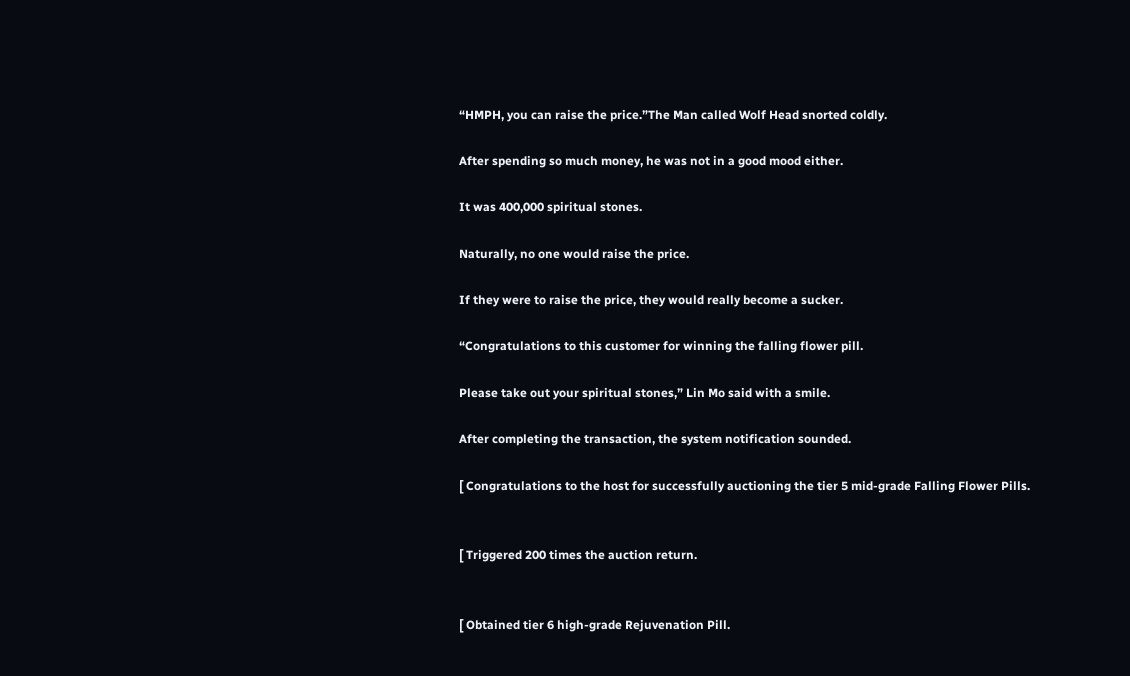“HMPH, you can raise the price.”The Man called Wolf Head snorted coldly.

After spending so much money, he was not in a good mood either.

It was 400,000 spiritual stones.

Naturally, no one would raise the price.

If they were to raise the price, they would really become a sucker.

“Congratulations to this customer for winning the falling flower pill.

Please take out your spiritual stones,” Lin Mo said with a smile.

After completing the transaction, the system notification sounded.

[ Congratulations to the host for successfully auctioning the tier 5 mid-grade Falling Flower Pills.


[ Triggered 200 times the auction return.


[ Obtained tier 6 high-grade Rejuvenation Pill.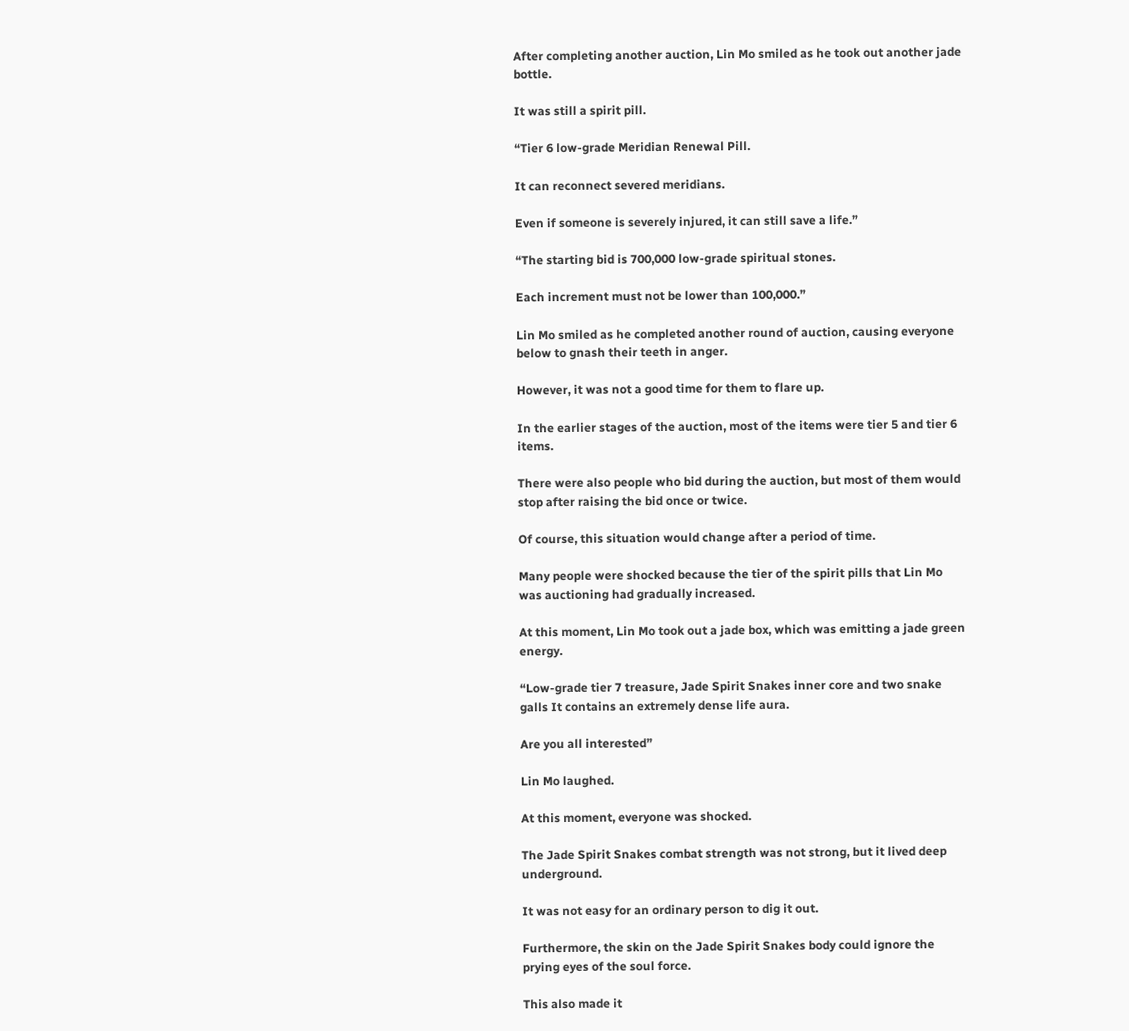After completing another auction, Lin Mo smiled as he took out another jade bottle.

It was still a spirit pill.

“Tier 6 low-grade Meridian Renewal Pill.

It can reconnect severed meridians.

Even if someone is severely injured, it can still save a life.”

“The starting bid is 700,000 low-grade spiritual stones.

Each increment must not be lower than 100,000.”

Lin Mo smiled as he completed another round of auction, causing everyone below to gnash their teeth in anger.

However, it was not a good time for them to flare up.

In the earlier stages of the auction, most of the items were tier 5 and tier 6 items.

There were also people who bid during the auction, but most of them would stop after raising the bid once or twice.

Of course, this situation would change after a period of time.

Many people were shocked because the tier of the spirit pills that Lin Mo was auctioning had gradually increased.

At this moment, Lin Mo took out a jade box, which was emitting a jade green energy.

“Low-grade tier 7 treasure, Jade Spirit Snakes inner core and two snake galls It contains an extremely dense life aura.

Are you all interested”

Lin Mo laughed.

At this moment, everyone was shocked.

The Jade Spirit Snakes combat strength was not strong, but it lived deep underground.

It was not easy for an ordinary person to dig it out.

Furthermore, the skin on the Jade Spirit Snakes body could ignore the prying eyes of the soul force.

This also made it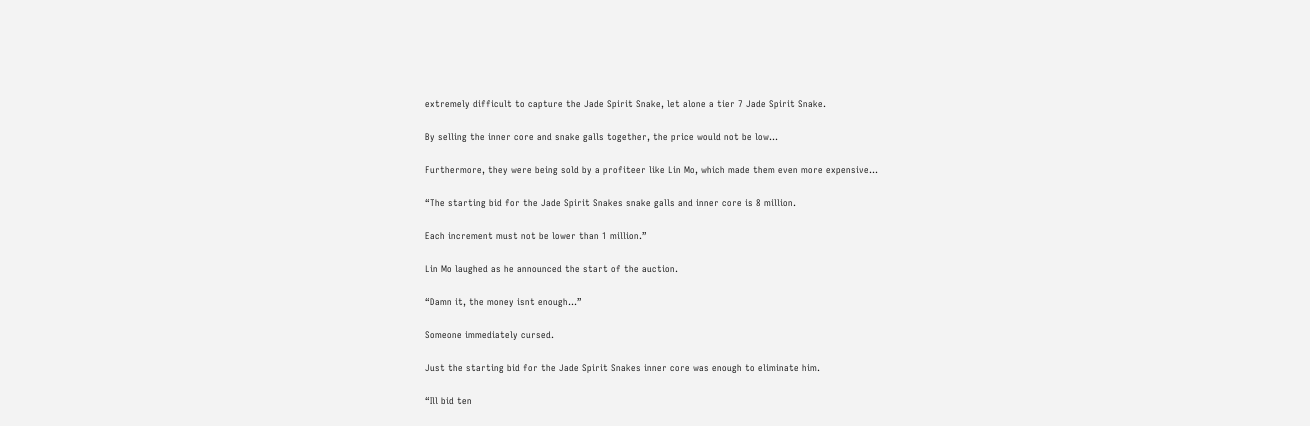extremely difficult to capture the Jade Spirit Snake, let alone a tier 7 Jade Spirit Snake.

By selling the inner core and snake galls together, the price would not be low…

Furthermore, they were being sold by a profiteer like Lin Mo, which made them even more expensive…

“The starting bid for the Jade Spirit Snakes snake galls and inner core is 8 million.

Each increment must not be lower than 1 million.”

Lin Mo laughed as he announced the start of the auction.

“Damn it, the money isnt enough…”

Someone immediately cursed.

Just the starting bid for the Jade Spirit Snakes inner core was enough to eliminate him.

“Ill bid ten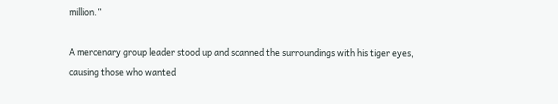million.”

A mercenary group leader stood up and scanned the surroundings with his tiger eyes, causing those who wanted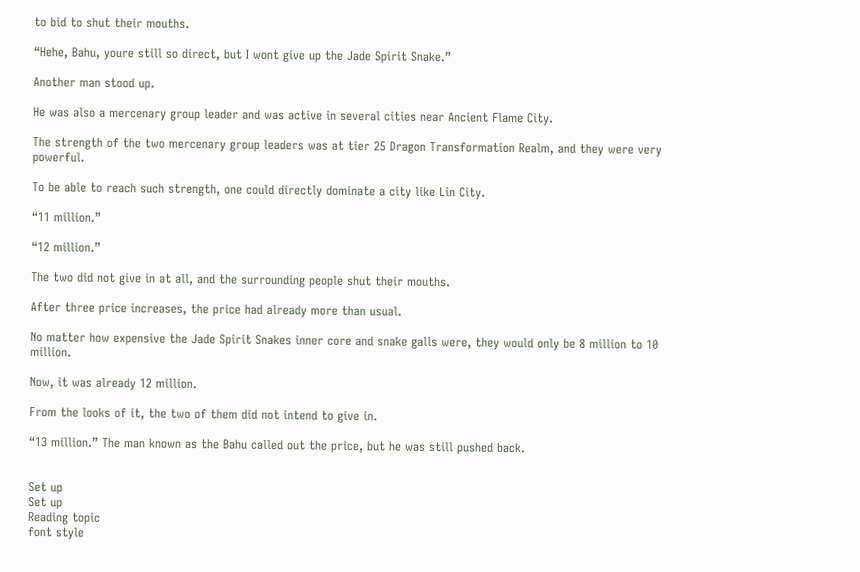to bid to shut their mouths.

“Hehe, Bahu, youre still so direct, but I wont give up the Jade Spirit Snake.”

Another man stood up.

He was also a mercenary group leader and was active in several cities near Ancient Flame City.

The strength of the two mercenary group leaders was at tier 25 Dragon Transformation Realm, and they were very powerful.

To be able to reach such strength, one could directly dominate a city like Lin City.

“11 million.”

“12 million.”

The two did not give in at all, and the surrounding people shut their mouths.

After three price increases, the price had already more than usual.

No matter how expensive the Jade Spirit Snakes inner core and snake galls were, they would only be 8 million to 10 million.

Now, it was already 12 million.

From the looks of it, the two of them did not intend to give in.

“13 million.” The man known as the Bahu called out the price, but he was still pushed back.


Set up
Set up
Reading topic
font style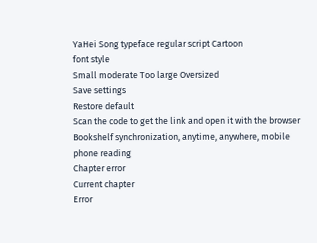YaHei Song typeface regular script Cartoon
font style
Small moderate Too large Oversized
Save settings
Restore default
Scan the code to get the link and open it with the browser
Bookshelf synchronization, anytime, anywhere, mobile phone reading
Chapter error
Current chapter
Error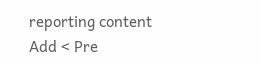reporting content
Add < Pre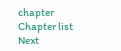chapter Chapter list Next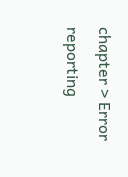chapter > Error reporting